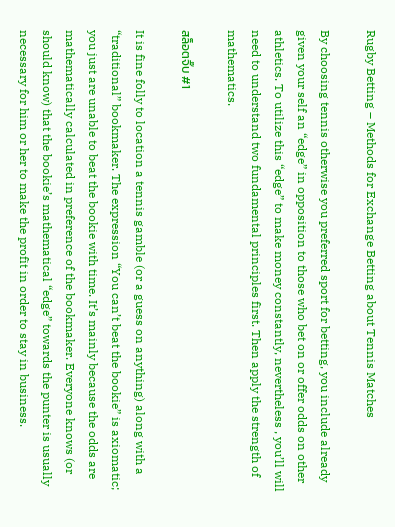Rugby Betting – Methods for Exchange Betting about Tennis Matches

By choosing tennis otherwise you preferred sport for betting, you include already given your self an “edge” in opposition to those who bet on or offer odds on other athletics. To utilize this “edge” to make money constantly, nevertheless , you’ll will need to understand two fundamental principles first. Then apply the strength of mathematics.

สล็อตจิ๊บ #1

It is fine folly to location a tennis gamble (or a guess on anything) along with a “traditional” bookmaker. The expression “You can’t beat the bookie” is axiomatic; you just are unable to beat the bookie with time. It’s mainly because the odds are mathematically calculated in preference of the bookmaker. Everyone knows (or should know) that the bookie’s mathematical “edge” towards the punter is usually necessary for him or her to make the profit in order to stay in business.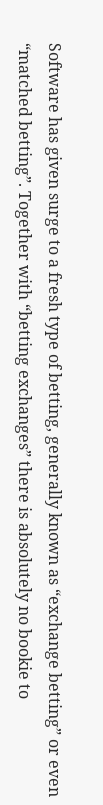Software has given surge to a fresh type of betting, generally known as “exchange betting” or even “matched betting”. Together with “betting exchanges” there is absolutely no bookie to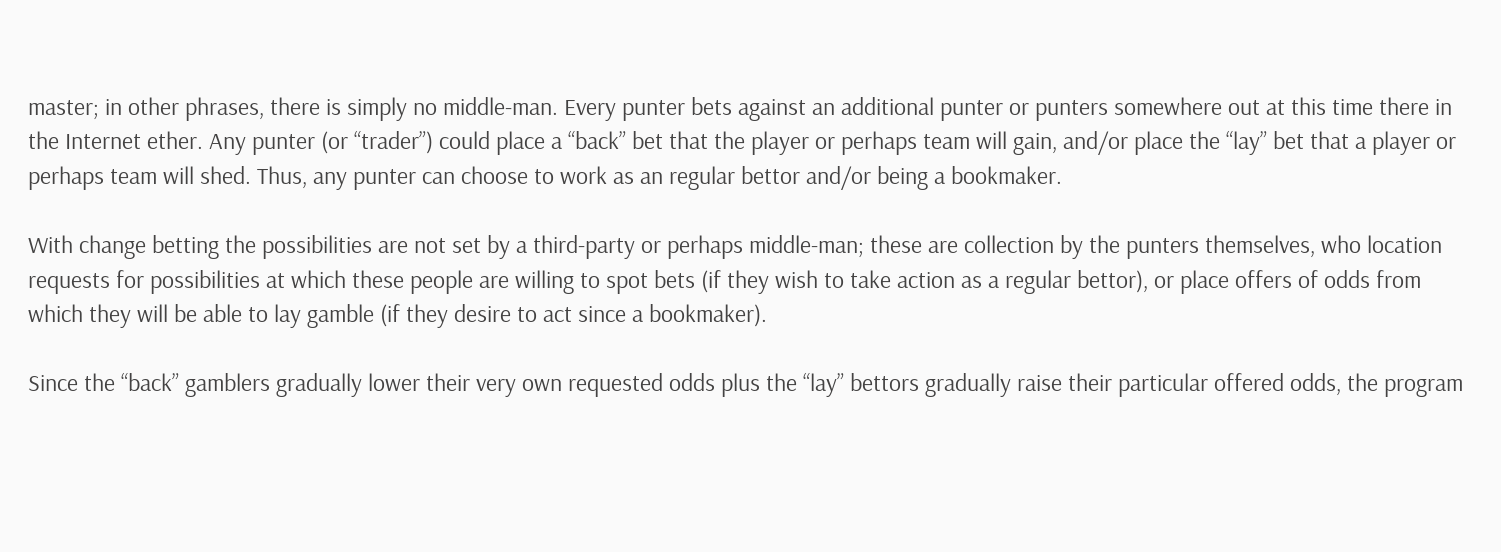master; in other phrases, there is simply no middle-man. Every punter bets against an additional punter or punters somewhere out at this time there in the Internet ether. Any punter (or “trader”) could place a “back” bet that the player or perhaps team will gain, and/or place the “lay” bet that a player or perhaps team will shed. Thus, any punter can choose to work as an regular bettor and/or being a bookmaker.

With change betting the possibilities are not set by a third-party or perhaps middle-man; these are collection by the punters themselves, who location requests for possibilities at which these people are willing to spot bets (if they wish to take action as a regular bettor), or place offers of odds from which they will be able to lay gamble (if they desire to act since a bookmaker).

Since the “back” gamblers gradually lower their very own requested odds plus the “lay” bettors gradually raise their particular offered odds, the program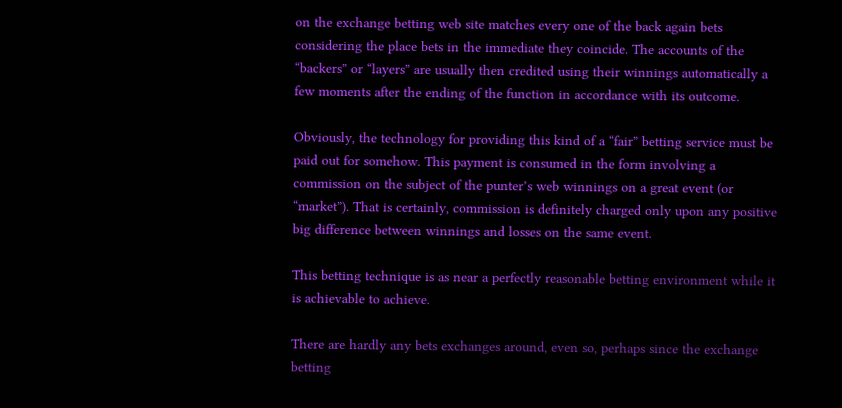on the exchange betting web site matches every one of the back again bets considering the place bets in the immediate they coincide. The accounts of the “backers” or “layers” are usually then credited using their winnings automatically a few moments after the ending of the function in accordance with its outcome.

Obviously, the technology for providing this kind of a “fair” betting service must be paid out for somehow. This payment is consumed in the form involving a commission on the subject of the punter’s web winnings on a great event (or “market”). That is certainly, commission is definitely charged only upon any positive big difference between winnings and losses on the same event.

This betting technique is as near a perfectly reasonable betting environment while it is achievable to achieve.

There are hardly any bets exchanges around, even so, perhaps since the exchange betting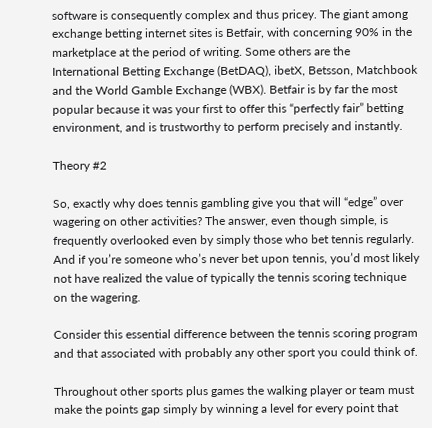software is consequently complex and thus pricey. The giant among exchange betting internet sites is Betfair, with concerning 90% in the marketplace at the period of writing. Some others are the International Betting Exchange (BetDAQ), ibetX, Betsson, Matchbook and the World Gamble Exchange (WBX). Betfair is by far the most popular because it was your first to offer this “perfectly fair” betting environment, and is trustworthy to perform precisely and instantly.

Theory #2

So, exactly why does tennis gambling give you that will “edge” over wagering on other activities? The answer, even though simple, is frequently overlooked even by simply those who bet tennis regularly. And if you’re someone who’s never bet upon tennis, you’d most likely not have realized the value of typically the tennis scoring technique on the wagering.

Consider this essential difference between the tennis scoring program and that associated with probably any other sport you could think of.

Throughout other sports plus games the walking player or team must make the points gap simply by winning a level for every point that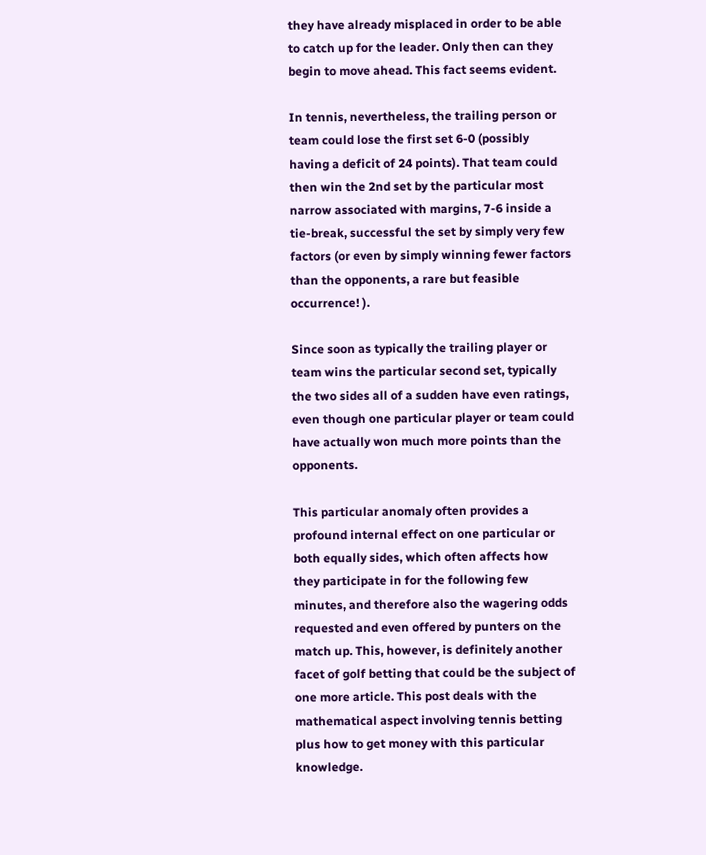they have already misplaced in order to be able to catch up for the leader. Only then can they begin to move ahead. This fact seems evident.

In tennis, nevertheless, the trailing person or team could lose the first set 6-0 (possibly having a deficit of 24 points). That team could then win the 2nd set by the particular most narrow associated with margins, 7-6 inside a tie-break, successful the set by simply very few factors (or even by simply winning fewer factors than the opponents, a rare but feasible occurrence! ).

Since soon as typically the trailing player or team wins the particular second set, typically the two sides all of a sudden have even ratings, even though one particular player or team could have actually won much more points than the opponents.

This particular anomaly often provides a profound internal effect on one particular or both equally sides, which often affects how they participate in for the following few minutes, and therefore also the wagering odds requested and even offered by punters on the match up. This, however, is definitely another facet of golf betting that could be the subject of one more article. This post deals with the mathematical aspect involving tennis betting plus how to get money with this particular knowledge.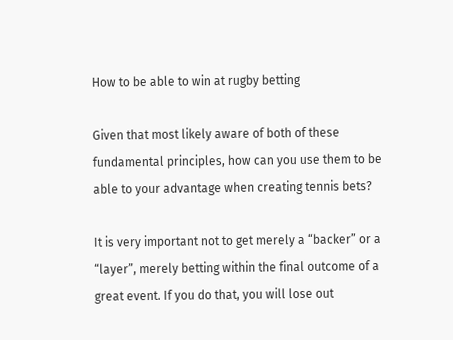How to be able to win at rugby betting

Given that most likely aware of both of these fundamental principles, how can you use them to be able to your advantage when creating tennis bets?

It is very important not to get merely a “backer” or a “layer”, merely betting within the final outcome of a great event. If you do that, you will lose out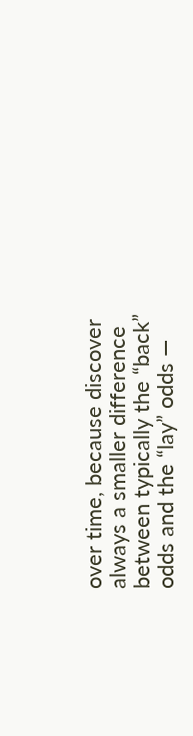over time, because discover always a smaller difference between typically the “back” odds and the “lay” odds —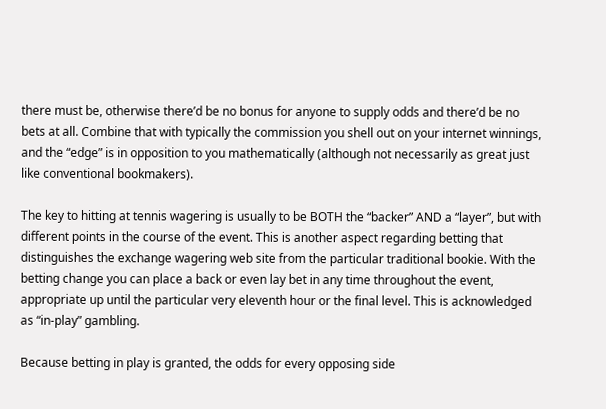there must be, otherwise there’d be no bonus for anyone to supply odds and there’d be no bets at all. Combine that with typically the commission you shell out on your internet winnings, and the “edge” is in opposition to you mathematically (although not necessarily as great just like conventional bookmakers).

The key to hitting at tennis wagering is usually to be BOTH the “backer” AND a “layer”, but with different points in the course of the event. This is another aspect regarding betting that distinguishes the exchange wagering web site from the particular traditional bookie. With the betting change you can place a back or even lay bet in any time throughout the event, appropriate up until the particular very eleventh hour or the final level. This is acknowledged as “in-play” gambling.

Because betting in play is granted, the odds for every opposing side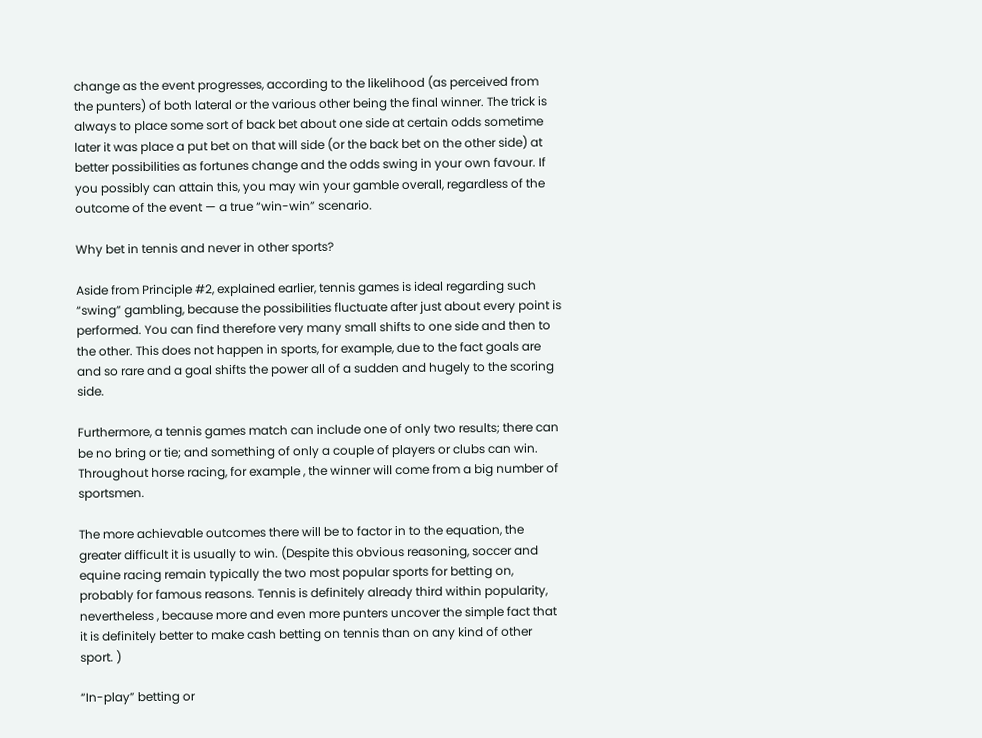change as the event progresses, according to the likelihood (as perceived from the punters) of both lateral or the various other being the final winner. The trick is always to place some sort of back bet about one side at certain odds sometime later it was place a put bet on that will side (or the back bet on the other side) at better possibilities as fortunes change and the odds swing in your own favour. If you possibly can attain this, you may win your gamble overall, regardless of the outcome of the event — a true “win-win” scenario.

Why bet in tennis and never in other sports?

Aside from Principle #2, explained earlier, tennis games is ideal regarding such “swing” gambling, because the possibilities fluctuate after just about every point is performed. You can find therefore very many small shifts to one side and then to the other. This does not happen in sports, for example, due to the fact goals are and so rare and a goal shifts the power all of a sudden and hugely to the scoring side.

Furthermore, a tennis games match can include one of only two results; there can be no bring or tie; and something of only a couple of players or clubs can win. Throughout horse racing, for example , the winner will come from a big number of sportsmen.

The more achievable outcomes there will be to factor in to the equation, the greater difficult it is usually to win. (Despite this obvious reasoning, soccer and equine racing remain typically the two most popular sports for betting on, probably for famous reasons. Tennis is definitely already third within popularity, nevertheless , because more and even more punters uncover the simple fact that it is definitely better to make cash betting on tennis than on any kind of other sport. )

“In-play” betting or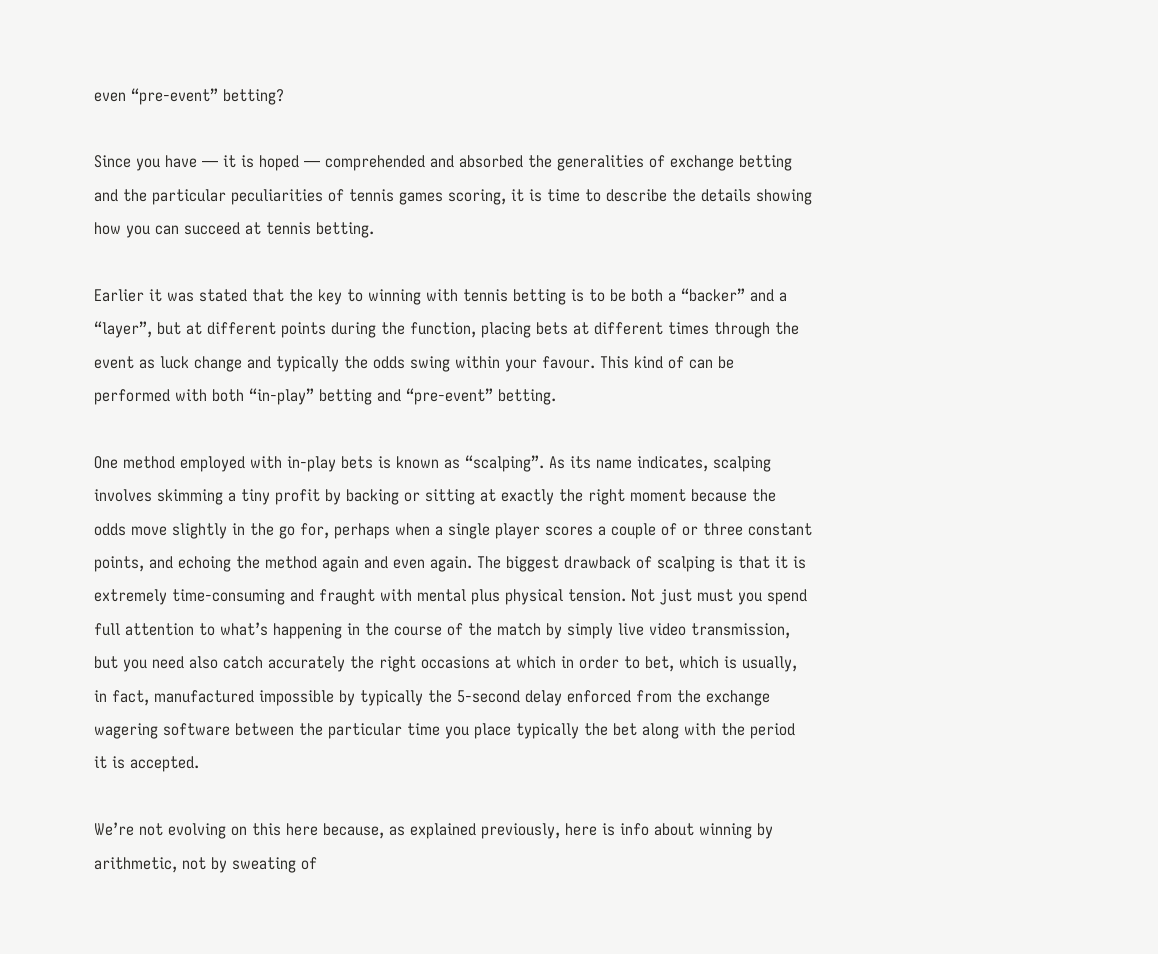even “pre-event” betting?

Since you have — it is hoped — comprehended and absorbed the generalities of exchange betting and the particular peculiarities of tennis games scoring, it is time to describe the details showing how you can succeed at tennis betting.

Earlier it was stated that the key to winning with tennis betting is to be both a “backer” and a “layer”, but at different points during the function, placing bets at different times through the event as luck change and typically the odds swing within your favour. This kind of can be performed with both “in-play” betting and “pre-event” betting.

One method employed with in-play bets is known as “scalping”. As its name indicates, scalping involves skimming a tiny profit by backing or sitting at exactly the right moment because the odds move slightly in the go for, perhaps when a single player scores a couple of or three constant points, and echoing the method again and even again. The biggest drawback of scalping is that it is extremely time-consuming and fraught with mental plus physical tension. Not just must you spend full attention to what’s happening in the course of the match by simply live video transmission, but you need also catch accurately the right occasions at which in order to bet, which is usually, in fact, manufactured impossible by typically the 5-second delay enforced from the exchange wagering software between the particular time you place typically the bet along with the period it is accepted.

We’re not evolving on this here because, as explained previously, here is info about winning by arithmetic, not by sweating of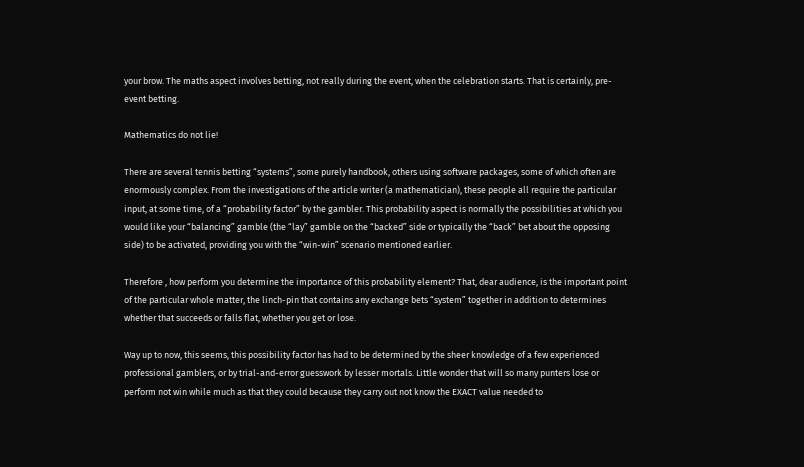your brow. The maths aspect involves betting, not really during the event, when the celebration starts. That is certainly, pre-event betting.

Mathematics do not lie!

There are several tennis betting “systems”, some purely handbook, others using software packages, some of which often are enormously complex. From the investigations of the article writer (a mathematician), these people all require the particular input, at some time, of a “probability factor” by the gambler. This probability aspect is normally the possibilities at which you would like your “balancing” gamble (the “lay” gamble on the “backed” side or typically the “back” bet about the opposing side) to be activated, providing you with the “win-win” scenario mentioned earlier.

Therefore , how perform you determine the importance of this probability element? That, dear audience, is the important point of the particular whole matter, the linch-pin that contains any exchange bets “system” together in addition to determines whether that succeeds or falls flat, whether you get or lose.

Way up to now, this seems, this possibility factor has had to be determined by the sheer knowledge of a few experienced professional gamblers, or by trial-and-error guesswork by lesser mortals. Little wonder that will so many punters lose or perform not win while much as that they could because they carry out not know the EXACT value needed to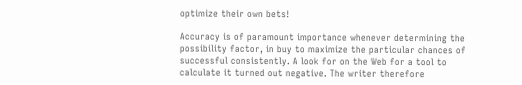optimize their own bets!

Accuracy is of paramount importance whenever determining the possibility factor, in buy to maximize the particular chances of successful consistently. A look for on the Web for a tool to calculate it turned out negative. The writer therefore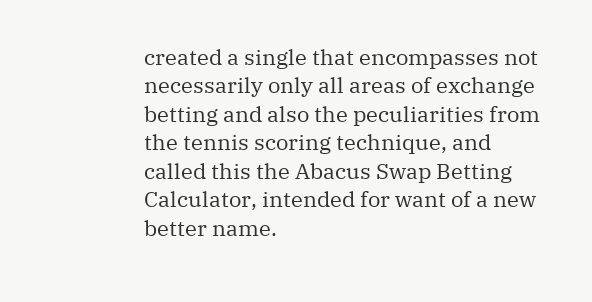created a single that encompasses not necessarily only all areas of exchange betting and also the peculiarities from the tennis scoring technique, and called this the Abacus Swap Betting Calculator, intended for want of a new better name.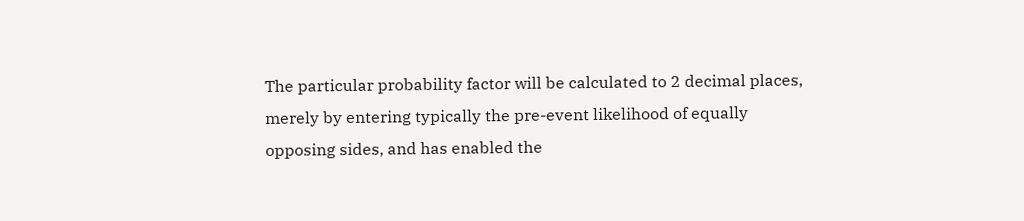The particular probability factor will be calculated to 2 decimal places, merely by entering typically the pre-event likelihood of equally opposing sides, and has enabled the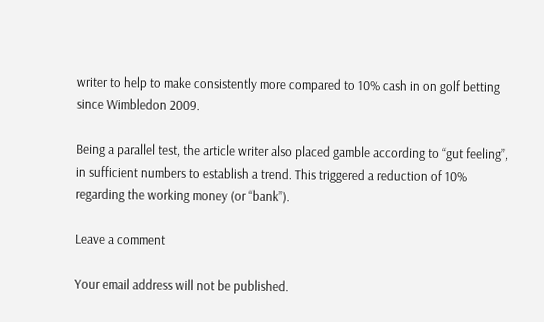writer to help to make consistently more compared to 10% cash in on golf betting since Wimbledon 2009.

Being a parallel test, the article writer also placed gamble according to “gut feeling”, in sufficient numbers to establish a trend. This triggered a reduction of 10% regarding the working money (or “bank”).

Leave a comment

Your email address will not be published.